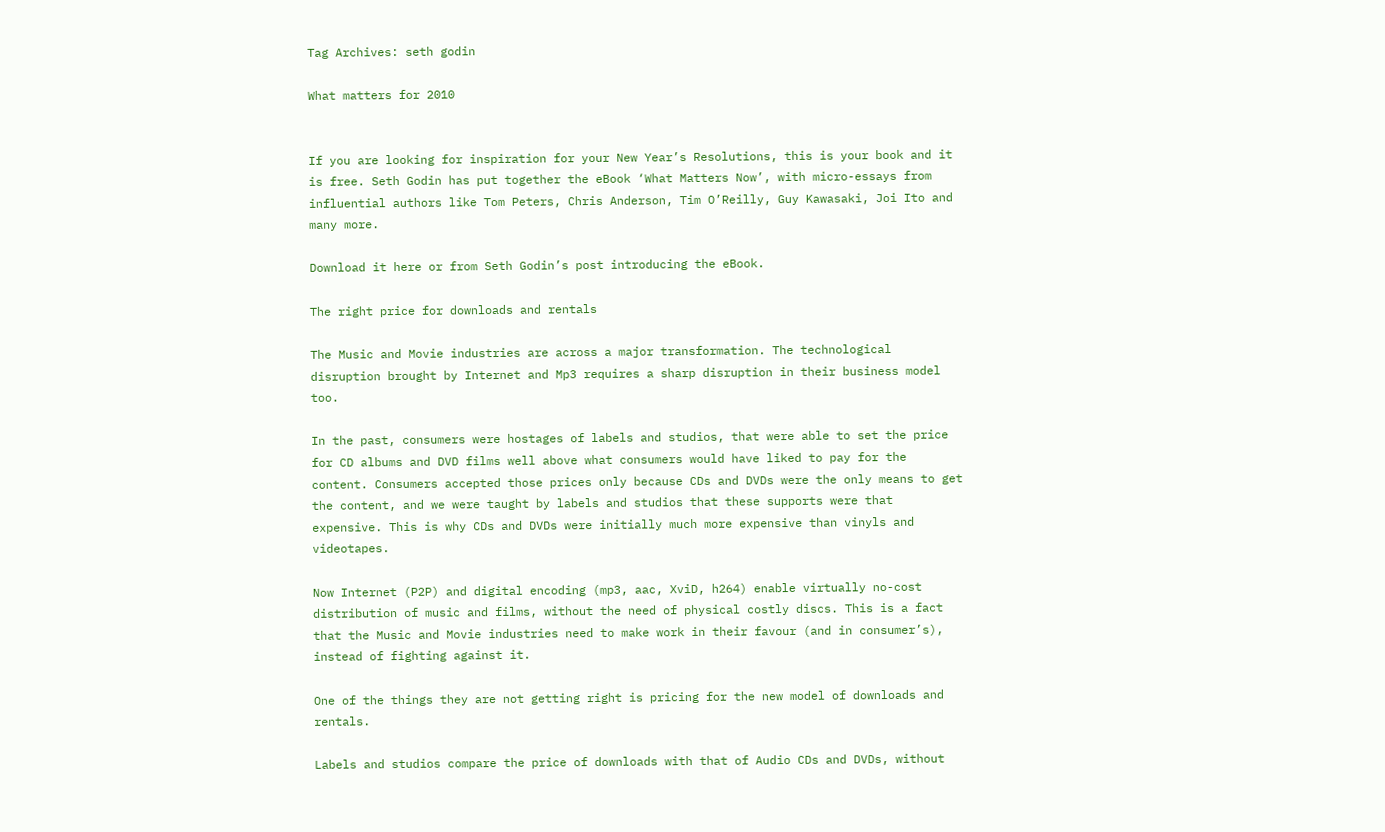Tag Archives: seth godin

What matters for 2010


If you are looking for inspiration for your New Year’s Resolutions, this is your book and it is free. Seth Godin has put together the eBook ‘What Matters Now’, with micro-essays from influential authors like Tom Peters, Chris Anderson, Tim O’Reilly, Guy Kawasaki, Joi Ito and many more.

Download it here or from Seth Godin’s post introducing the eBook.

The right price for downloads and rentals

The Music and Movie industries are across a major transformation. The technological disruption brought by Internet and Mp3 requires a sharp disruption in their business model too.

In the past, consumers were hostages of labels and studios, that were able to set the price for CD albums and DVD films well above what consumers would have liked to pay for the content. Consumers accepted those prices only because CDs and DVDs were the only means to get the content, and we were taught by labels and studios that these supports were that expensive. This is why CDs and DVDs were initially much more expensive than vinyls and videotapes.

Now Internet (P2P) and digital encoding (mp3, aac, XviD, h264) enable virtually no-cost distribution of music and films, without the need of physical costly discs. This is a fact that the Music and Movie industries need to make work in their favour (and in consumer’s), instead of fighting against it.

One of the things they are not getting right is pricing for the new model of downloads and rentals.

Labels and studios compare the price of downloads with that of Audio CDs and DVDs, without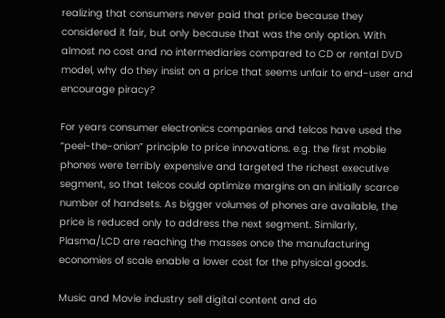realizing that consumers never paid that price because they considered it fair, but only because that was the only option. With almost no cost and no intermediaries compared to CD or rental DVD model, why do they insist on a price that seems unfair to end-user and encourage piracy?

For years consumer electronics companies and telcos have used the “peel-the-onion” principle to price innovations. e.g. the first mobile phones were terribly expensive and targeted the richest executive segment, so that telcos could optimize margins on an initially scarce number of handsets. As bigger volumes of phones are available, the price is reduced only to address the next segment. Similarly, Plasma/LCD are reaching the masses once the manufacturing economies of scale enable a lower cost for the physical goods.

Music and Movie industry sell digital content and do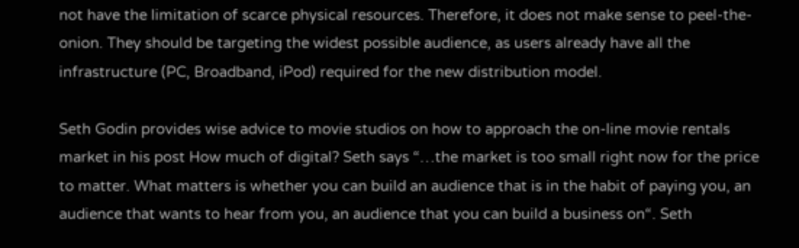not have the limitation of scarce physical resources. Therefore, it does not make sense to peel-the-onion. They should be targeting the widest possible audience, as users already have all the infrastructure (PC, Broadband, iPod) required for the new distribution model.

Seth Godin provides wise advice to movie studios on how to approach the on-line movie rentals market in his post How much of digital? Seth says “…the market is too small right now for the price to matter. What matters is whether you can build an audience that is in the habit of paying you, an audience that wants to hear from you, an audience that you can build a business on“. Seth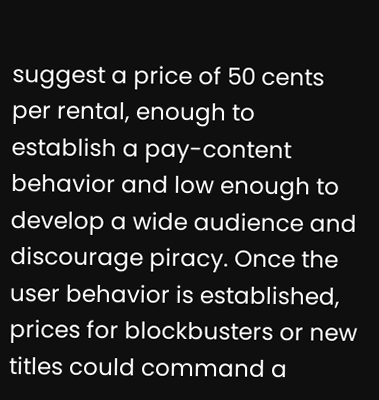suggest a price of 50 cents per rental, enough to establish a pay-content behavior and low enough to develop a wide audience and discourage piracy. Once the user behavior is established, prices for blockbusters or new titles could command a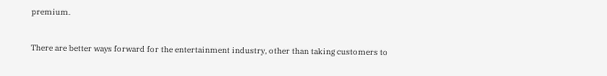premium.

There are better ways forward for the entertainment industry, other than taking customers to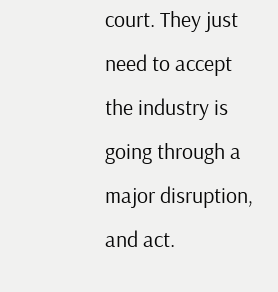court. They just need to accept the industry is going through a major disruption, and act.